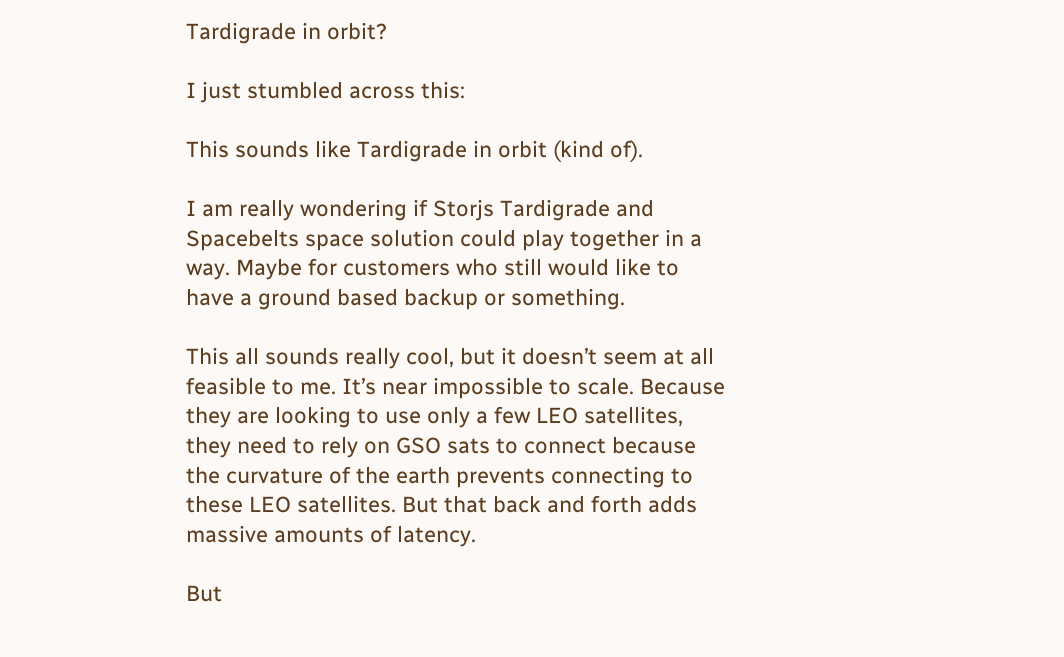Tardigrade in orbit?

I just stumbled across this:

This sounds like Tardigrade in orbit (kind of).

I am really wondering if Storjs Tardigrade and Spacebelts space solution could play together in a way. Maybe for customers who still would like to have a ground based backup or something.

This all sounds really cool, but it doesn’t seem at all feasible to me. It’s near impossible to scale. Because they are looking to use only a few LEO satellites, they need to rely on GSO sats to connect because the curvature of the earth prevents connecting to these LEO satellites. But that back and forth adds massive amounts of latency.

But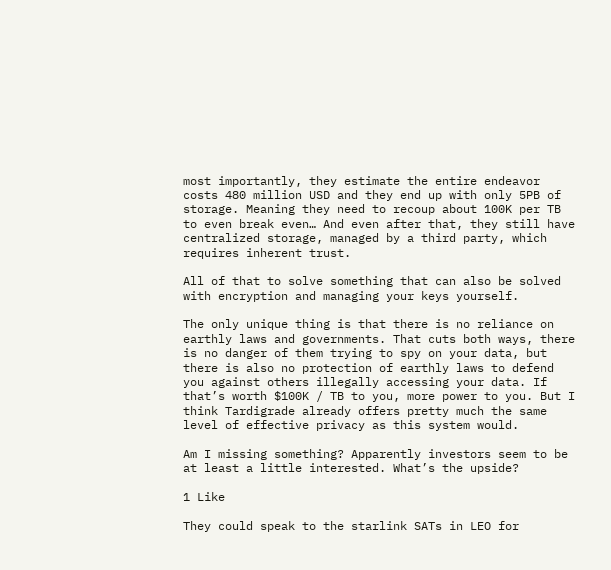most importantly, they estimate the entire endeavor costs 480 million USD and they end up with only 5PB of storage. Meaning they need to recoup about 100K per TB to even break even… And even after that, they still have centralized storage, managed by a third party, which requires inherent trust.

All of that to solve something that can also be solved with encryption and managing your keys yourself.

The only unique thing is that there is no reliance on earthly laws and governments. That cuts both ways, there is no danger of them trying to spy on your data, but there is also no protection of earthly laws to defend you against others illegally accessing your data. If that’s worth $100K / TB to you, more power to you. But I think Tardigrade already offers pretty much the same level of effective privacy as this system would.

Am I missing something? Apparently investors seem to be at least a little interested. What’s the upside?

1 Like

They could speak to the starlink SATs in LEO for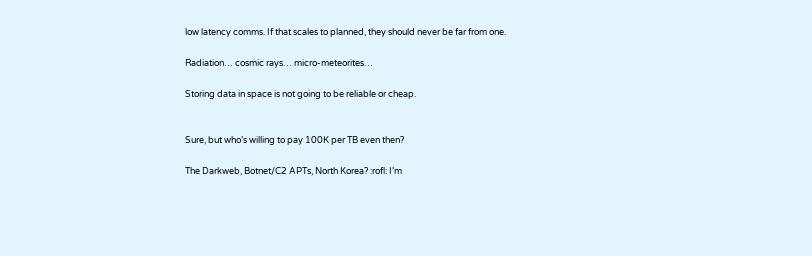low latency comms. If that scales to planned, they should never be far from one.

Radiation… cosmic rays… micro-meteorites…

Storing data in space is not going to be reliable or cheap.


Sure, but who’s willing to pay 100K per TB even then?

The Darkweb, Botnet/C2 APTs, North Korea? :rofl: I’m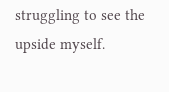struggling to see the upside myself.